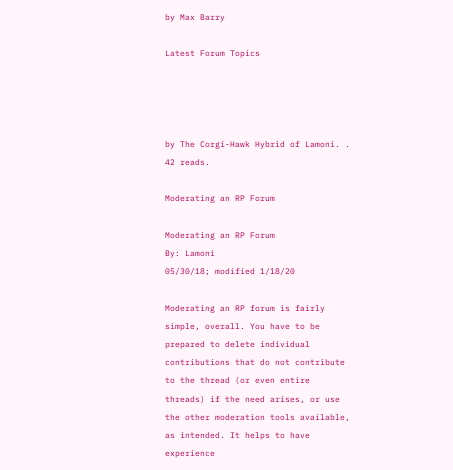by Max Barry

Latest Forum Topics




by The Corgi-Hawk Hybrid of Lamoni. . 42 reads.

Moderating an RP Forum

Moderating an RP Forum
By: Lamoni
05/30/18; modified 1/18/20

Moderating an RP forum is fairly simple, overall. You have to be prepared to delete individual contributions that do not contribute to the thread (or even entire threads) if the need arises, or use the other moderation tools available, as intended. It helps to have experience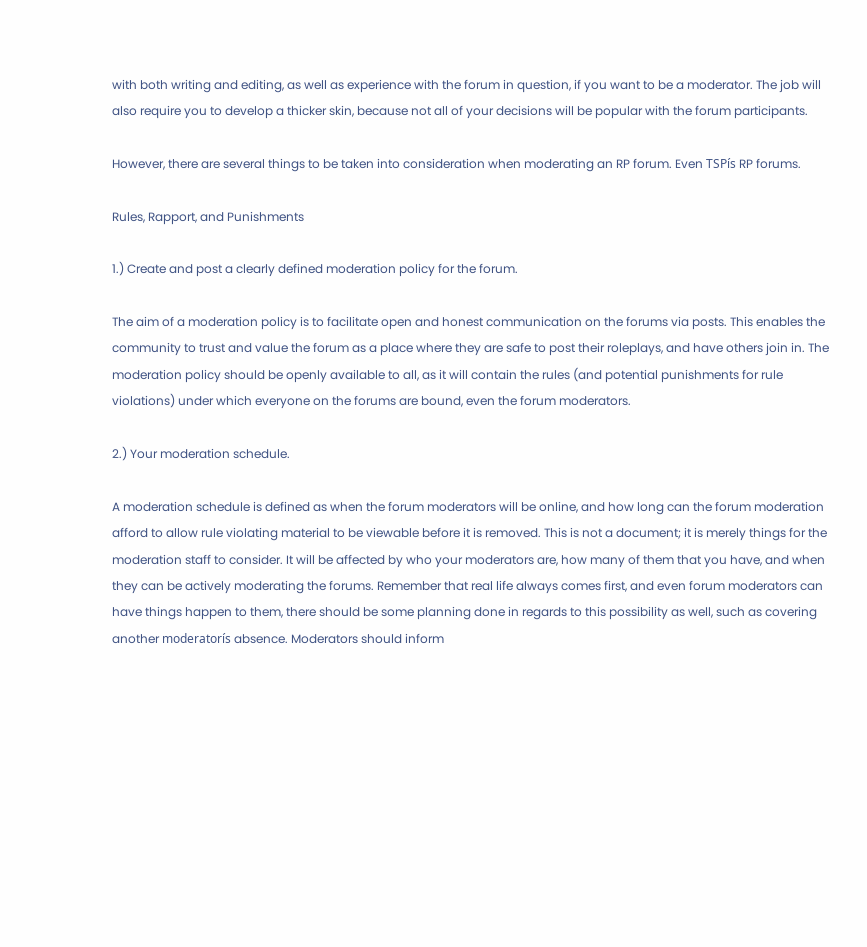with both writing and editing, as well as experience with the forum in question, if you want to be a moderator. The job will also require you to develop a thicker skin, because not all of your decisions will be popular with the forum participants.

However, there are several things to be taken into consideration when moderating an RP forum. Even TSPís RP forums.

Rules, Rapport, and Punishments

1.) Create and post a clearly defined moderation policy for the forum.

The aim of a moderation policy is to facilitate open and honest communication on the forums via posts. This enables the community to trust and value the forum as a place where they are safe to post their roleplays, and have others join in. The moderation policy should be openly available to all, as it will contain the rules (and potential punishments for rule violations) under which everyone on the forums are bound, even the forum moderators.

2.) Your moderation schedule.

A moderation schedule is defined as when the forum moderators will be online, and how long can the forum moderation afford to allow rule violating material to be viewable before it is removed. This is not a document; it is merely things for the moderation staff to consider. It will be affected by who your moderators are, how many of them that you have, and when they can be actively moderating the forums. Remember that real life always comes first, and even forum moderators can have things happen to them, there should be some planning done in regards to this possibility as well, such as covering another moderatorís absence. Moderators should inform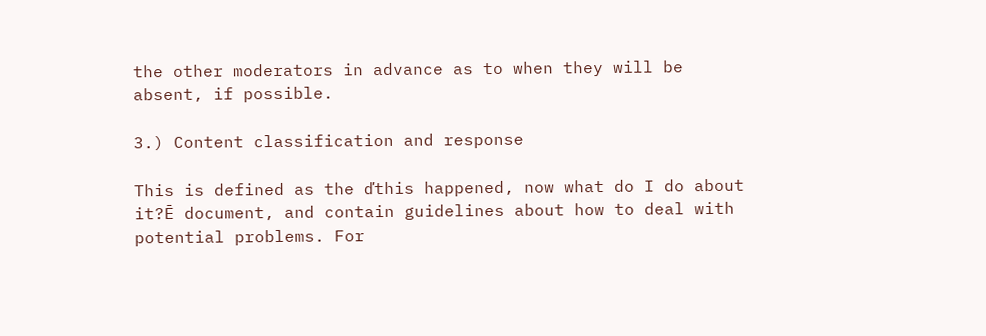the other moderators in advance as to when they will be absent, if possible.

3.) Content classification and response

This is defined as the ďthis happened, now what do I do about it?Ē document, and contain guidelines about how to deal with potential problems. For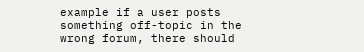example if a user posts something off-topic in the wrong forum, there should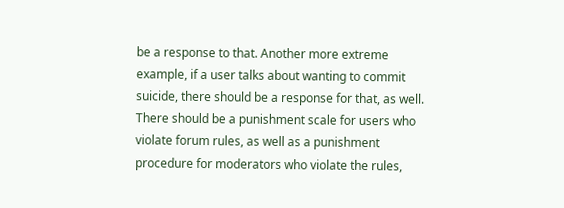be a response to that. Another more extreme example, if a user talks about wanting to commit suicide, there should be a response for that, as well. There should be a punishment scale for users who violate forum rules, as well as a punishment procedure for moderators who violate the rules,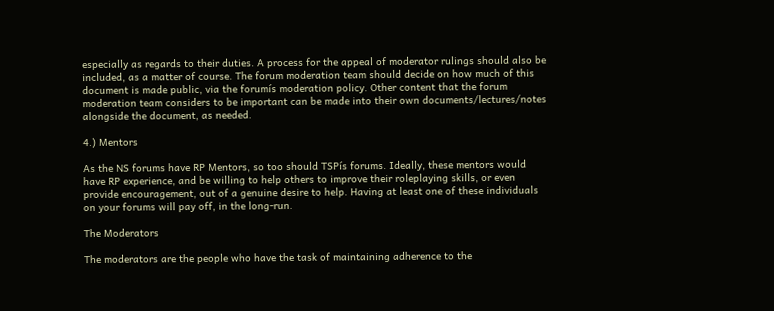especially as regards to their duties. A process for the appeal of moderator rulings should also be included, as a matter of course. The forum moderation team should decide on how much of this document is made public, via the forumís moderation policy. Other content that the forum moderation team considers to be important can be made into their own documents/lectures/notes alongside the document, as needed.

4.) Mentors

As the NS forums have RP Mentors, so too should TSPís forums. Ideally, these mentors would have RP experience, and be willing to help others to improve their roleplaying skills, or even provide encouragement, out of a genuine desire to help. Having at least one of these individuals on your forums will pay off, in the long-run.

The Moderators

The moderators are the people who have the task of maintaining adherence to the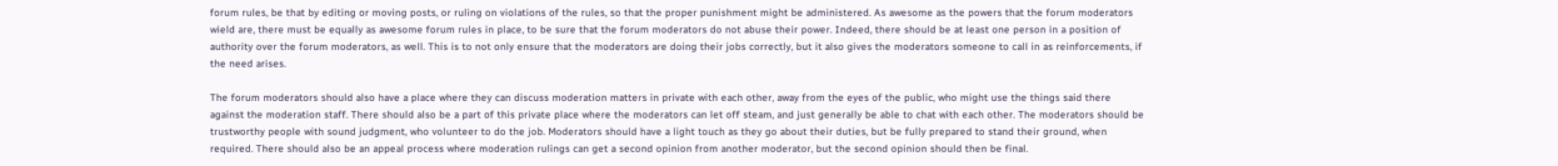forum rules, be that by editing or moving posts, or ruling on violations of the rules, so that the proper punishment might be administered. As awesome as the powers that the forum moderators wield are, there must be equally as awesome forum rules in place, to be sure that the forum moderators do not abuse their power. Indeed, there should be at least one person in a position of authority over the forum moderators, as well. This is to not only ensure that the moderators are doing their jobs correctly, but it also gives the moderators someone to call in as reinforcements, if the need arises.

The forum moderators should also have a place where they can discuss moderation matters in private with each other, away from the eyes of the public, who might use the things said there against the moderation staff. There should also be a part of this private place where the moderators can let off steam, and just generally be able to chat with each other. The moderators should be trustworthy people with sound judgment, who volunteer to do the job. Moderators should have a light touch as they go about their duties, but be fully prepared to stand their ground, when required. There should also be an appeal process where moderation rulings can get a second opinion from another moderator, but the second opinion should then be final.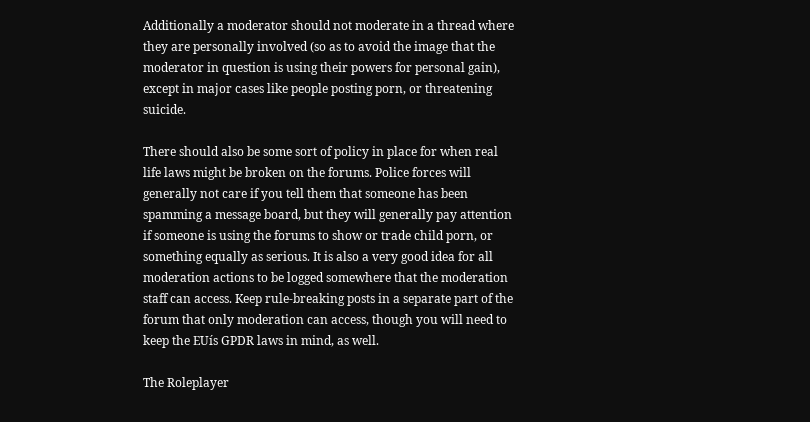Additionally a moderator should not moderate in a thread where they are personally involved (so as to avoid the image that the moderator in question is using their powers for personal gain), except in major cases like people posting porn, or threatening suicide.

There should also be some sort of policy in place for when real life laws might be broken on the forums. Police forces will generally not care if you tell them that someone has been spamming a message board, but they will generally pay attention if someone is using the forums to show or trade child porn, or something equally as serious. It is also a very good idea for all moderation actions to be logged somewhere that the moderation staff can access. Keep rule-breaking posts in a separate part of the forum that only moderation can access, though you will need to keep the EUís GPDR laws in mind, as well.

The Roleplayer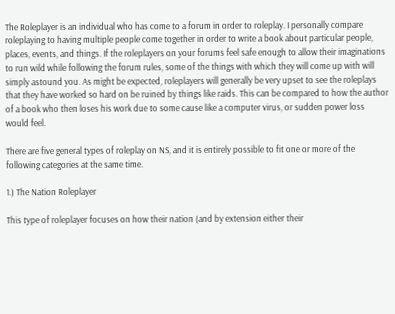The Roleplayer is an individual who has come to a forum in order to roleplay. I personally compare roleplaying to having multiple people come together in order to write a book about particular people, places, events, and things. If the roleplayers on your forums feel safe enough to allow their imaginations to run wild while following the forum rules, some of the things with which they will come up with will simply astound you. As might be expected, roleplayers will generally be very upset to see the roleplays that they have worked so hard on be ruined by things like raids. This can be compared to how the author of a book who then loses his work due to some cause like a computer virus, or sudden power loss would feel.

There are five general types of roleplay on NS, and it is entirely possible to fit one or more of the following categories at the same time.

1.) The Nation Roleplayer

This type of roleplayer focuses on how their nation (and by extension either their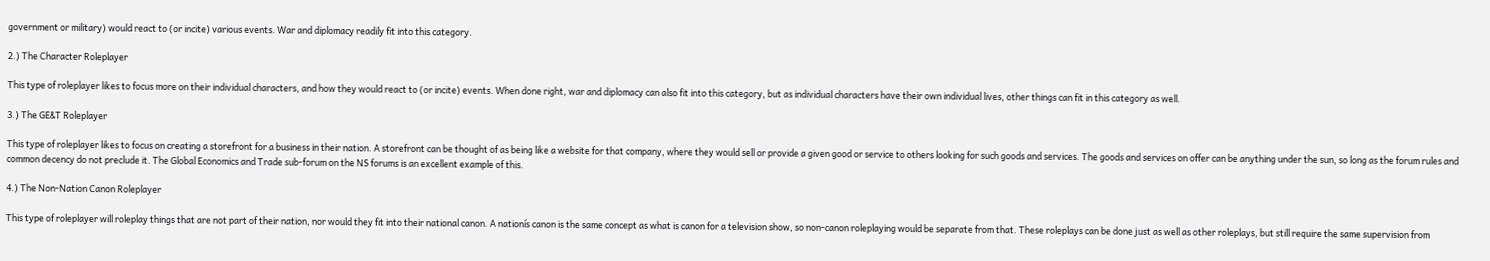government or military) would react to (or incite) various events. War and diplomacy readily fit into this category.

2.) The Character Roleplayer

This type of roleplayer likes to focus more on their individual characters, and how they would react to (or incite) events. When done right, war and diplomacy can also fit into this category, but as individual characters have their own individual lives, other things can fit in this category as well.

3.) The GE&T Roleplayer

This type of roleplayer likes to focus on creating a storefront for a business in their nation. A storefront can be thought of as being like a website for that company, where they would sell or provide a given good or service to others looking for such goods and services. The goods and services on offer can be anything under the sun, so long as the forum rules and common decency do not preclude it. The Global Economics and Trade sub-forum on the NS forums is an excellent example of this.

4.) The Non-Nation Canon Roleplayer

This type of roleplayer will roleplay things that are not part of their nation, nor would they fit into their national canon. A nationís canon is the same concept as what is canon for a television show, so non-canon roleplaying would be separate from that. These roleplays can be done just as well as other roleplays, but still require the same supervision from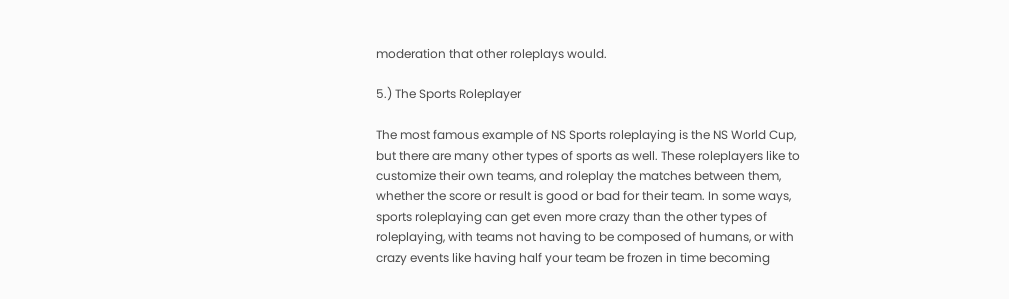moderation that other roleplays would.

5.) The Sports Roleplayer

The most famous example of NS Sports roleplaying is the NS World Cup, but there are many other types of sports as well. These roleplayers like to customize their own teams, and roleplay the matches between them, whether the score or result is good or bad for their team. In some ways, sports roleplaying can get even more crazy than the other types of roleplaying, with teams not having to be composed of humans, or with crazy events like having half your team be frozen in time becoming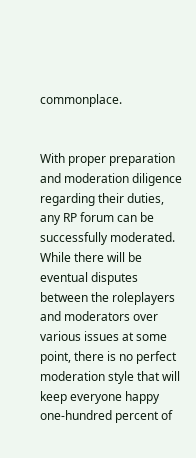commonplace.


With proper preparation and moderation diligence regarding their duties, any RP forum can be successfully moderated. While there will be eventual disputes between the roleplayers and moderators over various issues at some point, there is no perfect moderation style that will keep everyone happy one-hundred percent of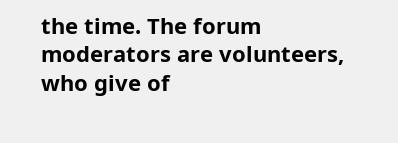the time. The forum moderators are volunteers, who give of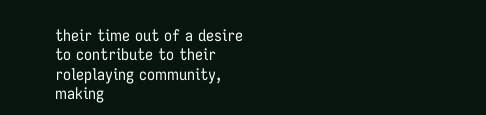their time out of a desire to contribute to their roleplaying community, making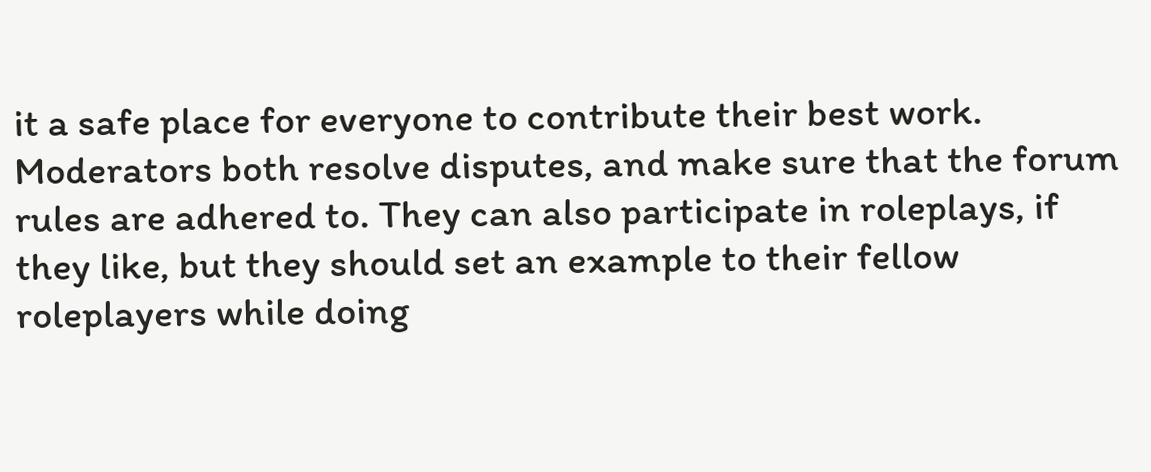it a safe place for everyone to contribute their best work. Moderators both resolve disputes, and make sure that the forum rules are adhered to. They can also participate in roleplays, if they like, but they should set an example to their fellow roleplayers while doing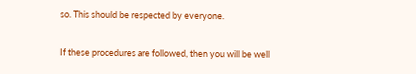so. This should be respected by everyone.

If these procedures are followed, then you will be well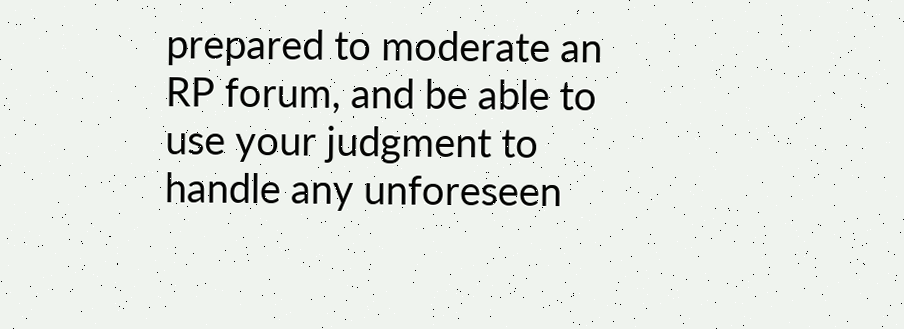prepared to moderate an RP forum, and be able to use your judgment to handle any unforeseen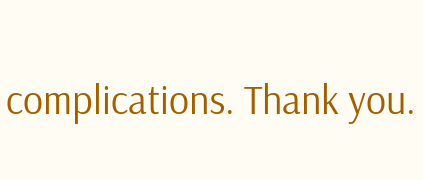complications. Thank you.